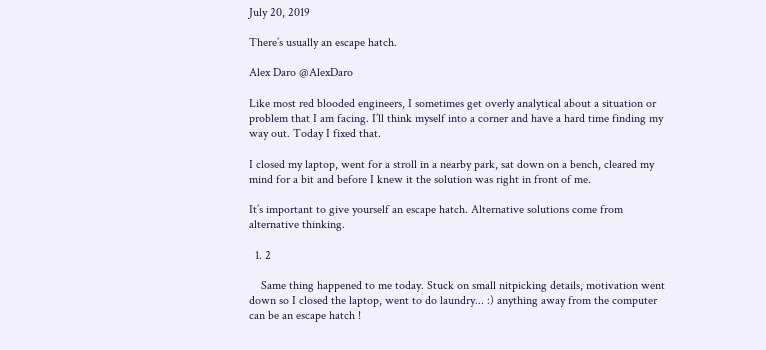July 20, 2019

There’s usually an escape hatch.

Alex Daro @AlexDaro

Like most red blooded engineers, I sometimes get overly analytical about a situation or problem that I am facing. I’ll think myself into a corner and have a hard time finding my way out. Today I fixed that.

I closed my laptop, went for a stroll in a nearby park, sat down on a bench, cleared my mind for a bit and before I knew it the solution was right in front of me.

It’s important to give yourself an escape hatch. Alternative solutions come from alternative thinking.

  1. 2

    Same thing happened to me today. Stuck on small nitpicking details, motivation went down so I closed the laptop, went to do laundry... :) anything away from the computer can be an escape hatch !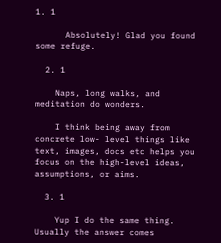1. 1

      Absolutely! Glad you found some refuge.

  2. 1

    Naps, long walks, and meditation do wonders.

    I think being away from concrete low- level things like text, images, docs etc helps you focus on the high-level ideas, assumptions, or aims.

  3. 1

    Yup I do the same thing. Usually the answer comes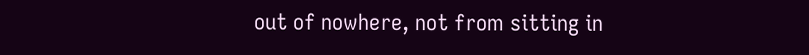out of nowhere, not from sitting in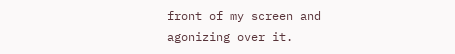front of my screen and agonizing over it.